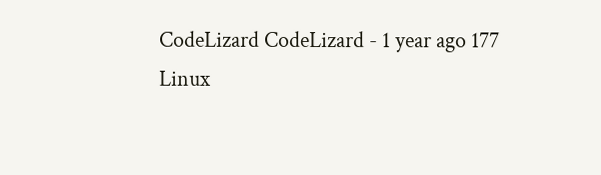CodeLizard CodeLizard - 1 year ago 177
Linux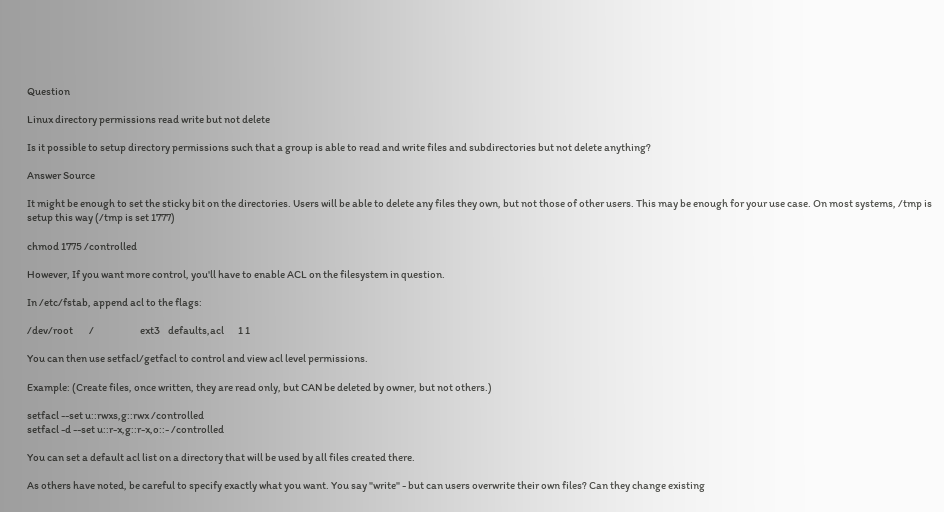Question

Linux directory permissions read write but not delete

Is it possible to setup directory permissions such that a group is able to read and write files and subdirectories but not delete anything?

Answer Source

It might be enough to set the sticky bit on the directories. Users will be able to delete any files they own, but not those of other users. This may be enough for your use case. On most systems, /tmp is setup this way (/tmp is set 1777)

chmod 1775 /controlled

However, If you want more control, you'll have to enable ACL on the filesystem in question.

In /etc/fstab, append acl to the flags:

/dev/root        /                       ext3    defaults,acl       1 1

You can then use setfacl/getfacl to control and view acl level permissions.

Example: (Create files, once written, they are read only, but CAN be deleted by owner, but not others.)

setfacl --set u::rwxs,g::rwx /controlled
setfacl -d --set u::r-x,g::r-x,o::- /controlled

You can set a default acl list on a directory that will be used by all files created there.

As others have noted, be careful to specify exactly what you want. You say "write" - but can users overwrite their own files? Can they change existing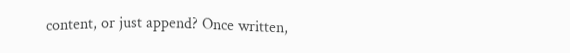content, or just append? Once written,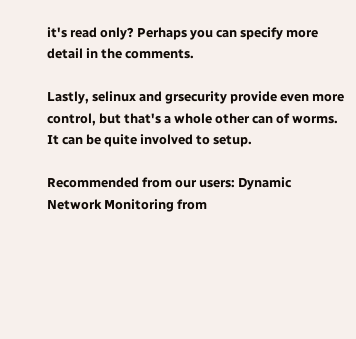it's read only? Perhaps you can specify more detail in the comments.

Lastly, selinux and grsecurity provide even more control, but that's a whole other can of worms. It can be quite involved to setup.

Recommended from our users: Dynamic Network Monitoring from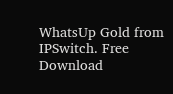WhatsUp Gold from IPSwitch. Free Download